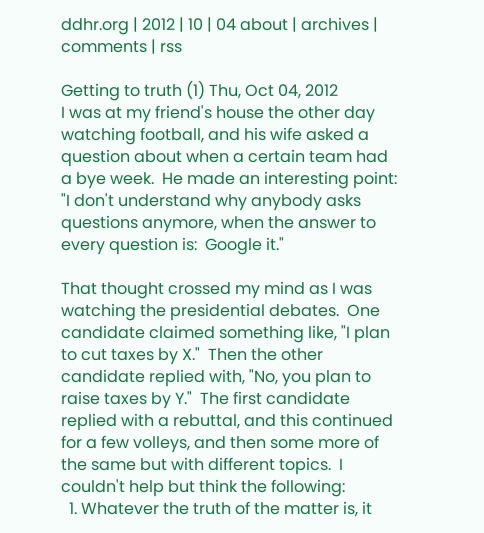ddhr.org | 2012 | 10 | 04 about | archives | comments | rss

Getting to truth (1) Thu, Oct 04, 2012
I was at my friend's house the other day watching football, and his wife asked a question about when a certain team had a bye week.  He made an interesting point:  "I don't understand why anybody asks questions anymore, when the answer to every question is:  Google it."

That thought crossed my mind as I was watching the presidential debates.  One candidate claimed something like, "I plan to cut taxes by X."  Then the other candidate replied with, "No, you plan to raise taxes by Y."  The first candidate replied with a rebuttal, and this continued for a few volleys, and then some more of the same but with different topics.  I couldn't help but think the following:
  1. Whatever the truth of the matter is, it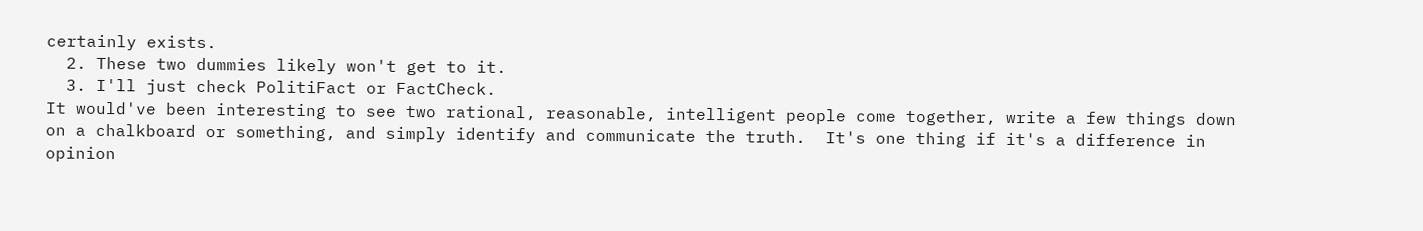certainly exists.
  2. These two dummies likely won't get to it.
  3. I'll just check PolitiFact or FactCheck.
It would've been interesting to see two rational, reasonable, intelligent people come together, write a few things down on a chalkboard or something, and simply identify and communicate the truth.  It's one thing if it's a difference in opinion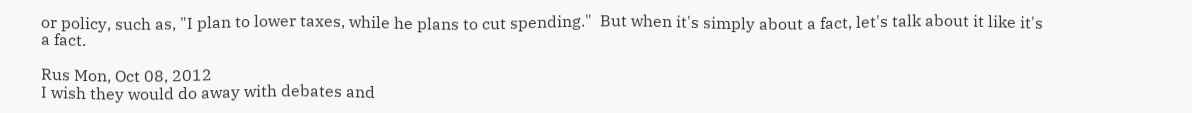or policy, such as, "I plan to lower taxes, while he plans to cut spending."  But when it's simply about a fact, let's talk about it like it's a fact.

Rus Mon, Oct 08, 2012
I wish they would do away with debates and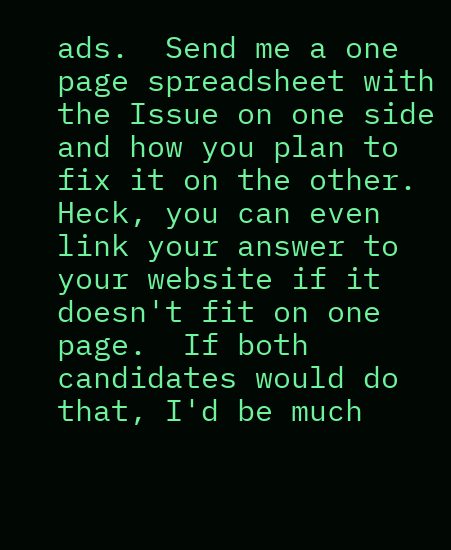ads.  Send me a one page spreadsheet with the Issue on one side and how you plan to fix it on the other.  Heck, you can even link your answer to your website if it doesn't fit on one page.  If both candidates would do that, I'd be much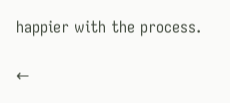happier with the process.

←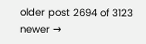older post 2694 of 3123 newer →